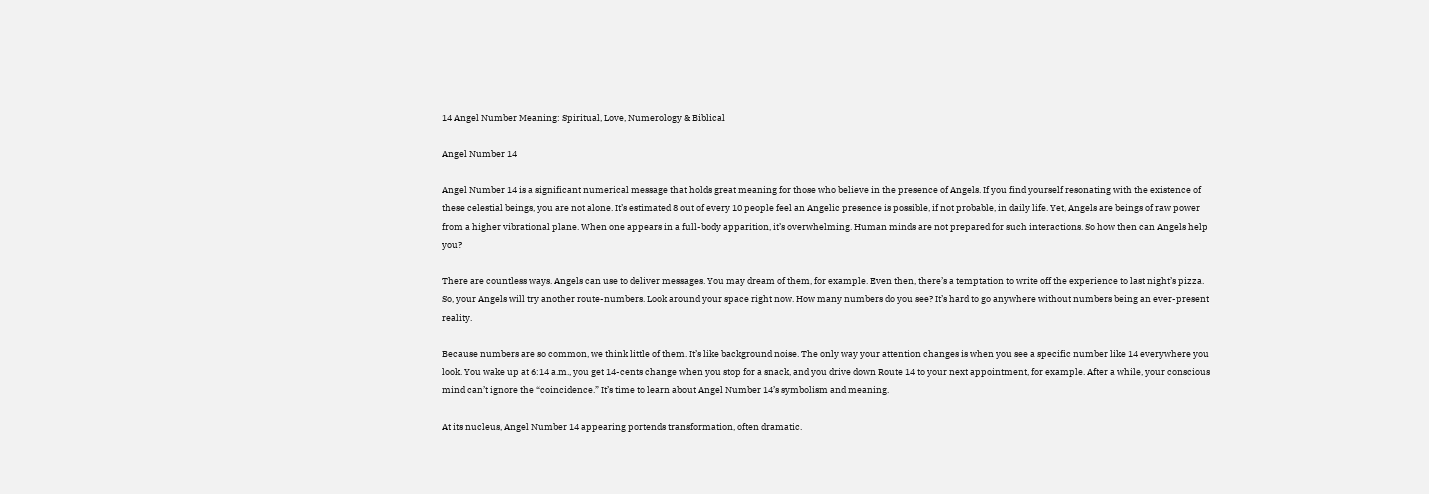14 Angel Number Meaning: Spiritual, Love, Numerology & Biblical

Angel Number 14

Angel Number 14 is a significant numerical message that holds great meaning for those who believe in the presence of Angels. If you find yourself resonating with the existence of these celestial beings, you are not alone. It’s estimated 8 out of every 10 people feel an Angelic presence is possible, if not probable, in daily life. Yet, Angels are beings of raw power from a higher vibrational plane. When one appears in a full-body apparition, it’s overwhelming. Human minds are not prepared for such interactions. So how then can Angels help you?

There are countless ways. Angels can use to deliver messages. You may dream of them, for example. Even then, there’s a temptation to write off the experience to last night’s pizza. So, your Angels will try another route-numbers. Look around your space right now. How many numbers do you see? It’s hard to go anywhere without numbers being an ever-present reality.

Because numbers are so common, we think little of them. It’s like background noise. The only way your attention changes is when you see a specific number like 14 everywhere you look. You wake up at 6:14 a.m., you get 14-cents change when you stop for a snack, and you drive down Route 14 to your next appointment, for example. After a while, your conscious mind can’t ignore the “coincidence.” It’s time to learn about Angel Number 14’s symbolism and meaning.

At its nucleus, Angel Number 14 appearing portends transformation, often dramatic.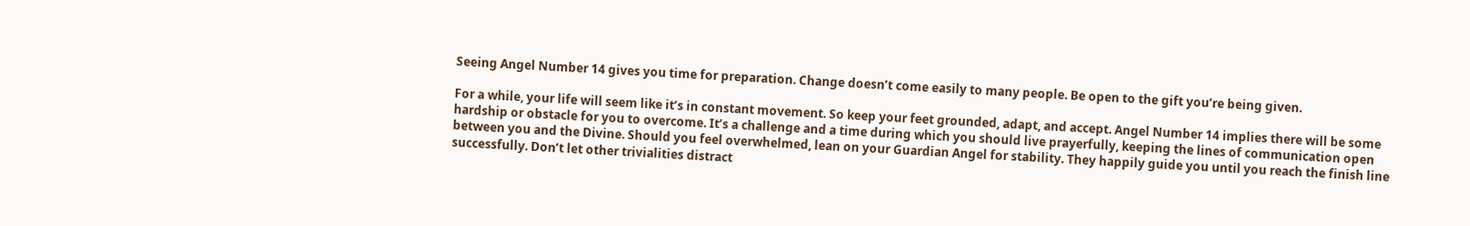Seeing Angel Number 14 gives you time for preparation. Change doesn’t come easily to many people. Be open to the gift you’re being given.

For a while, your life will seem like it’s in constant movement. So keep your feet grounded, adapt, and accept. Angel Number 14 implies there will be some hardship or obstacle for you to overcome. It’s a challenge and a time during which you should live prayerfully, keeping the lines of communication open between you and the Divine. Should you feel overwhelmed, lean on your Guardian Angel for stability. They happily guide you until you reach the finish line successfully. Don’t let other trivialities distract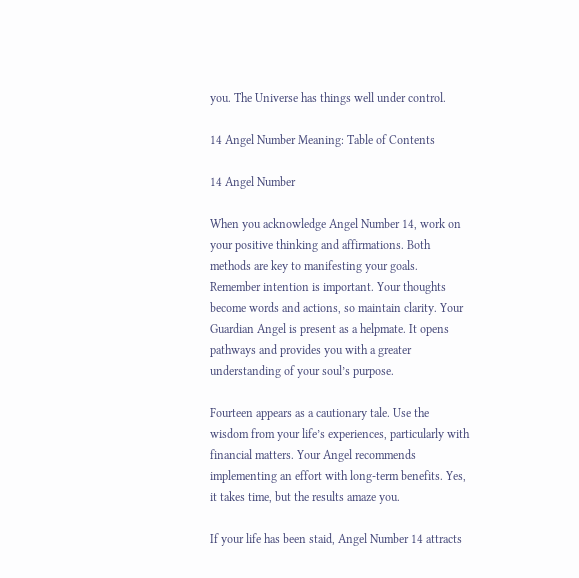you. The Universe has things well under control.

14 Angel Number Meaning: Table of Contents

14 Angel Number

When you acknowledge Angel Number 14, work on your positive thinking and affirmations. Both methods are key to manifesting your goals. Remember intention is important. Your thoughts become words and actions, so maintain clarity. Your Guardian Angel is present as a helpmate. It opens pathways and provides you with a greater understanding of your soul’s purpose.

Fourteen appears as a cautionary tale. Use the wisdom from your life’s experiences, particularly with financial matters. Your Angel recommends implementing an effort with long-term benefits. Yes, it takes time, but the results amaze you.

If your life has been staid, Angel Number 14 attracts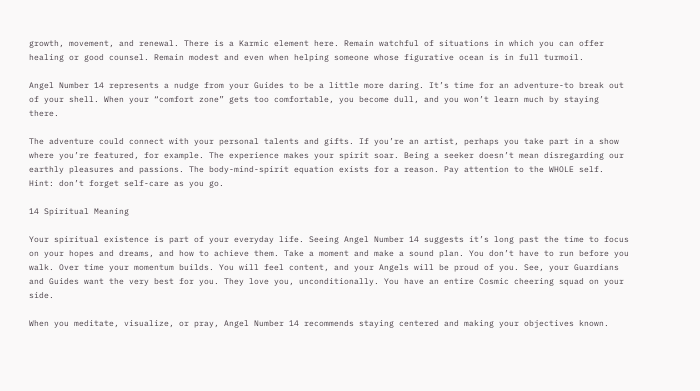growth, movement, and renewal. There is a Karmic element here. Remain watchful of situations in which you can offer healing or good counsel. Remain modest and even when helping someone whose figurative ocean is in full turmoil.

Angel Number 14 represents a nudge from your Guides to be a little more daring. It’s time for an adventure-to break out of your shell. When your “comfort zone” gets too comfortable, you become dull, and you won’t learn much by staying there.

The adventure could connect with your personal talents and gifts. If you’re an artist, perhaps you take part in a show where you’re featured, for example. The experience makes your spirit soar. Being a seeker doesn’t mean disregarding our earthly pleasures and passions. The body-mind-spirit equation exists for a reason. Pay attention to the WHOLE self. Hint: don’t forget self-care as you go.

14 Spiritual Meaning

Your spiritual existence is part of your everyday life. Seeing Angel Number 14 suggests it’s long past the time to focus on your hopes and dreams, and how to achieve them. Take a moment and make a sound plan. You don’t have to run before you walk. Over time your momentum builds. You will feel content, and your Angels will be proud of you. See, your Guardians and Guides want the very best for you. They love you, unconditionally. You have an entire Cosmic cheering squad on your side.

When you meditate, visualize, or pray, Angel Number 14 recommends staying centered and making your objectives known.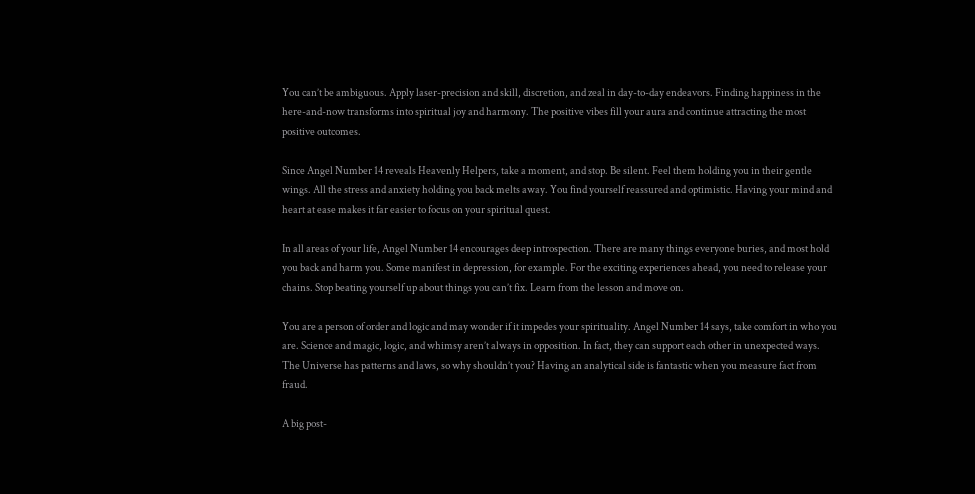You can’t be ambiguous. Apply laser-precision and skill, discretion, and zeal in day-to-day endeavors. Finding happiness in the here-and-now transforms into spiritual joy and harmony. The positive vibes fill your aura and continue attracting the most positive outcomes.

Since Angel Number 14 reveals Heavenly Helpers, take a moment, and stop. Be silent. Feel them holding you in their gentle wings. All the stress and anxiety holding you back melts away. You find yourself reassured and optimistic. Having your mind and heart at ease makes it far easier to focus on your spiritual quest.

In all areas of your life, Angel Number 14 encourages deep introspection. There are many things everyone buries, and most hold you back and harm you. Some manifest in depression, for example. For the exciting experiences ahead, you need to release your chains. Stop beating yourself up about things you can’t fix. Learn from the lesson and move on.

You are a person of order and logic and may wonder if it impedes your spirituality. Angel Number 14 says, take comfort in who you are. Science and magic, logic, and whimsy aren’t always in opposition. In fact, they can support each other in unexpected ways. The Universe has patterns and laws, so why shouldn’t you? Having an analytical side is fantastic when you measure fact from fraud.

A big post-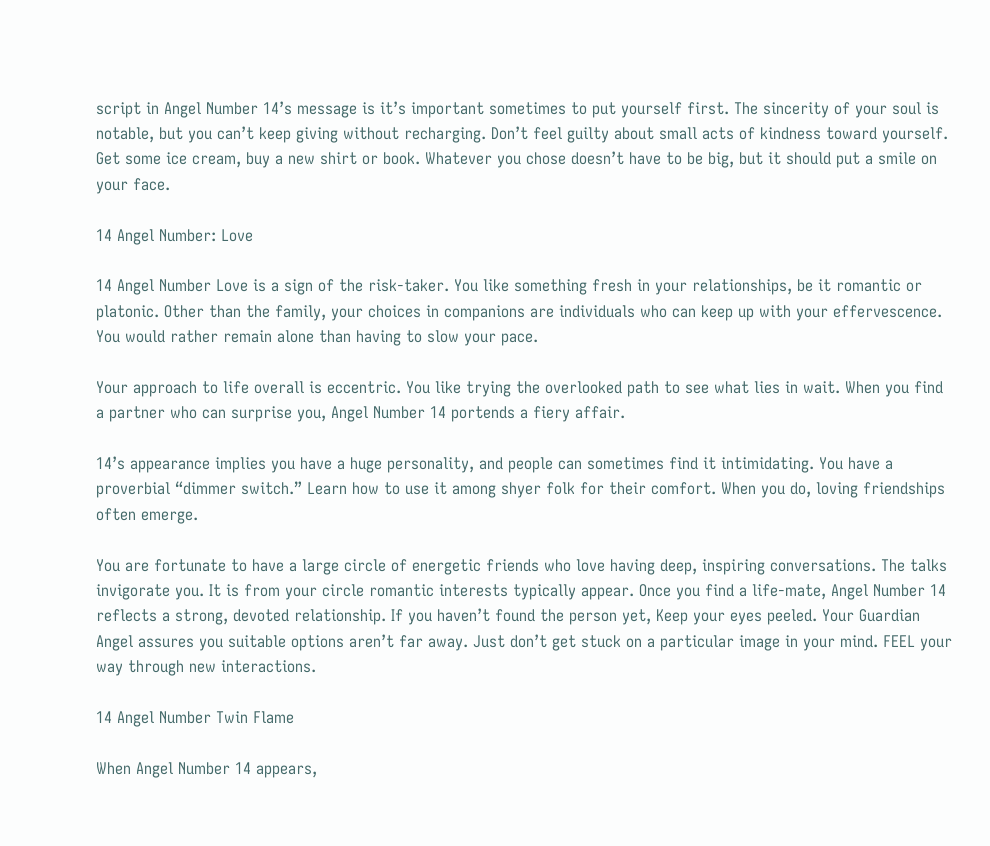script in Angel Number 14’s message is it’s important sometimes to put yourself first. The sincerity of your soul is notable, but you can’t keep giving without recharging. Don’t feel guilty about small acts of kindness toward yourself. Get some ice cream, buy a new shirt or book. Whatever you chose doesn’t have to be big, but it should put a smile on your face.

14 Angel Number: Love

14 Angel Number Love is a sign of the risk-taker. You like something fresh in your relationships, be it romantic or platonic. Other than the family, your choices in companions are individuals who can keep up with your effervescence. You would rather remain alone than having to slow your pace.

Your approach to life overall is eccentric. You like trying the overlooked path to see what lies in wait. When you find a partner who can surprise you, Angel Number 14 portends a fiery affair.

14’s appearance implies you have a huge personality, and people can sometimes find it intimidating. You have a proverbial “dimmer switch.” Learn how to use it among shyer folk for their comfort. When you do, loving friendships often emerge.

You are fortunate to have a large circle of energetic friends who love having deep, inspiring conversations. The talks invigorate you. It is from your circle romantic interests typically appear. Once you find a life-mate, Angel Number 14 reflects a strong, devoted relationship. If you haven’t found the person yet, Keep your eyes peeled. Your Guardian Angel assures you suitable options aren’t far away. Just don’t get stuck on a particular image in your mind. FEEL your way through new interactions.

14 Angel Number Twin Flame

When Angel Number 14 appears,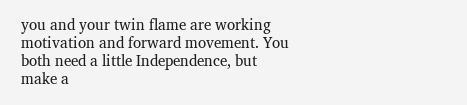you and your twin flame are working motivation and forward movement. You both need a little Independence, but make a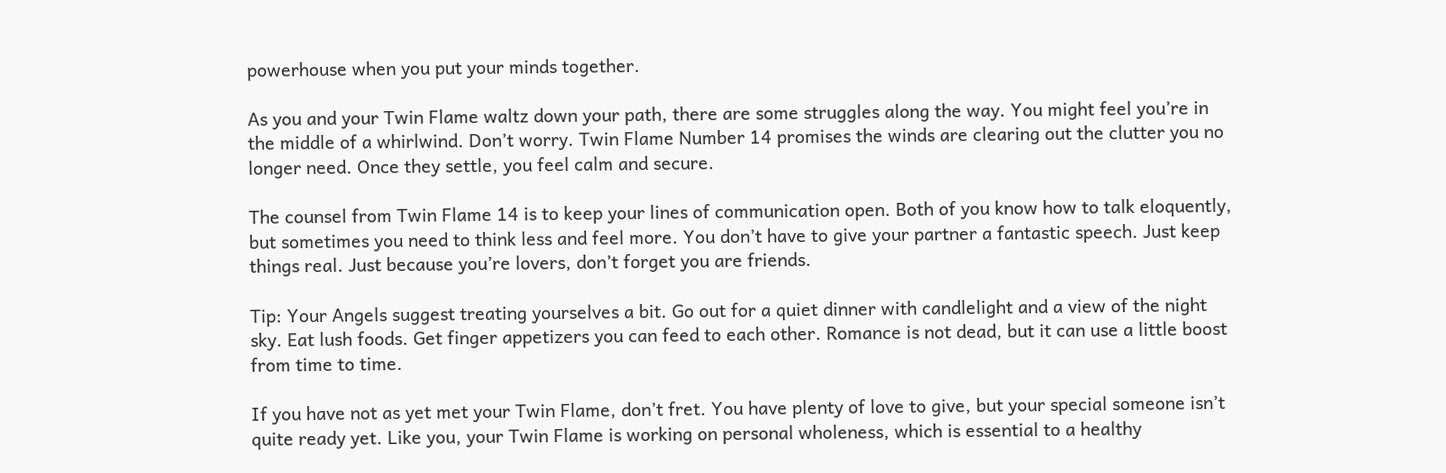powerhouse when you put your minds together.

As you and your Twin Flame waltz down your path, there are some struggles along the way. You might feel you’re in the middle of a whirlwind. Don’t worry. Twin Flame Number 14 promises the winds are clearing out the clutter you no longer need. Once they settle, you feel calm and secure.

The counsel from Twin Flame 14 is to keep your lines of communication open. Both of you know how to talk eloquently, but sometimes you need to think less and feel more. You don’t have to give your partner a fantastic speech. Just keep things real. Just because you’re lovers, don’t forget you are friends.

Tip: Your Angels suggest treating yourselves a bit. Go out for a quiet dinner with candlelight and a view of the night sky. Eat lush foods. Get finger appetizers you can feed to each other. Romance is not dead, but it can use a little boost from time to time.

If you have not as yet met your Twin Flame, don’t fret. You have plenty of love to give, but your special someone isn’t quite ready yet. Like you, your Twin Flame is working on personal wholeness, which is essential to a healthy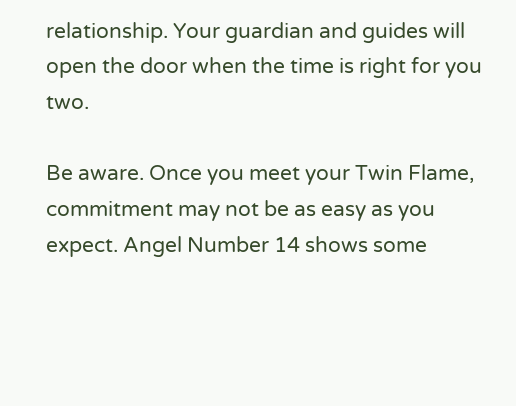relationship. Your guardian and guides will open the door when the time is right for you two.

Be aware. Once you meet your Twin Flame, commitment may not be as easy as you expect. Angel Number 14 shows some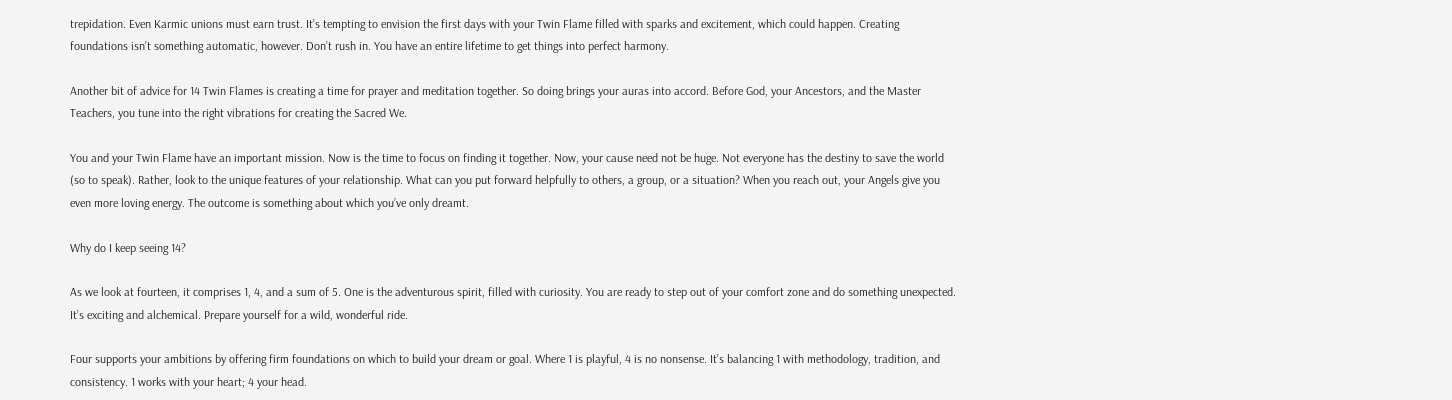trepidation. Even Karmic unions must earn trust. It’s tempting to envision the first days with your Twin Flame filled with sparks and excitement, which could happen. Creating foundations isn’t something automatic, however. Don’t rush in. You have an entire lifetime to get things into perfect harmony.

Another bit of advice for 14 Twin Flames is creating a time for prayer and meditation together. So doing brings your auras into accord. Before God, your Ancestors, and the Master Teachers, you tune into the right vibrations for creating the Sacred We.

You and your Twin Flame have an important mission. Now is the time to focus on finding it together. Now, your cause need not be huge. Not everyone has the destiny to save the world (so to speak). Rather, look to the unique features of your relationship. What can you put forward helpfully to others, a group, or a situation? When you reach out, your Angels give you even more loving energy. The outcome is something about which you’ve only dreamt.

Why do I keep seeing 14?

As we look at fourteen, it comprises 1, 4, and a sum of 5. One is the adventurous spirit, filled with curiosity. You are ready to step out of your comfort zone and do something unexpected. It’s exciting and alchemical. Prepare yourself for a wild, wonderful ride.

Four supports your ambitions by offering firm foundations on which to build your dream or goal. Where 1 is playful, 4 is no nonsense. It’s balancing 1 with methodology, tradition, and consistency. 1 works with your heart; 4 your head.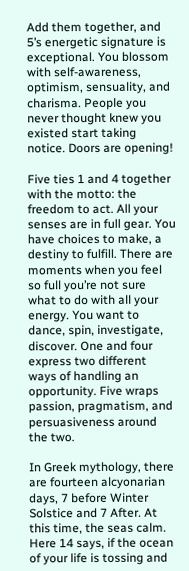Add them together, and 5’s energetic signature is exceptional. You blossom with self-awareness, optimism, sensuality, and charisma. People you never thought knew you existed start taking notice. Doors are opening!

Five ties 1 and 4 together with the motto: the freedom to act. All your senses are in full gear. You have choices to make, a destiny to fulfill. There are moments when you feel so full you’re not sure what to do with all your energy. You want to dance, spin, investigate, discover. One and four express two different ways of handling an opportunity. Five wraps passion, pragmatism, and persuasiveness around the two.

In Greek mythology, there are fourteen alcyonarian days, 7 before Winter Solstice and 7 After. At this time, the seas calm. Here 14 says, if the ocean of your life is tossing and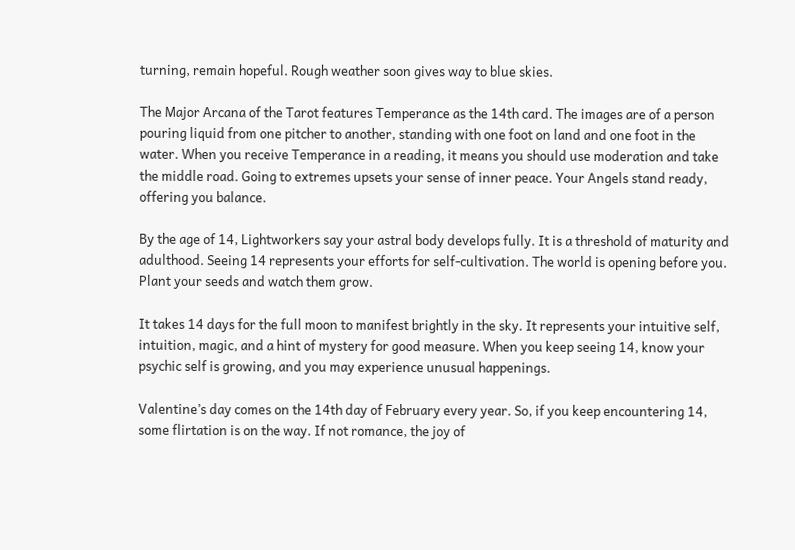turning, remain hopeful. Rough weather soon gives way to blue skies.

The Major Arcana of the Tarot features Temperance as the 14th card. The images are of a person pouring liquid from one pitcher to another, standing with one foot on land and one foot in the water. When you receive Temperance in a reading, it means you should use moderation and take the middle road. Going to extremes upsets your sense of inner peace. Your Angels stand ready, offering you balance.

By the age of 14, Lightworkers say your astral body develops fully. It is a threshold of maturity and adulthood. Seeing 14 represents your efforts for self-cultivation. The world is opening before you. Plant your seeds and watch them grow.

It takes 14 days for the full moon to manifest brightly in the sky. It represents your intuitive self, intuition, magic, and a hint of mystery for good measure. When you keep seeing 14, know your psychic self is growing, and you may experience unusual happenings.

Valentine’s day comes on the 14th day of February every year. So, if you keep encountering 14, some flirtation is on the way. If not romance, the joy of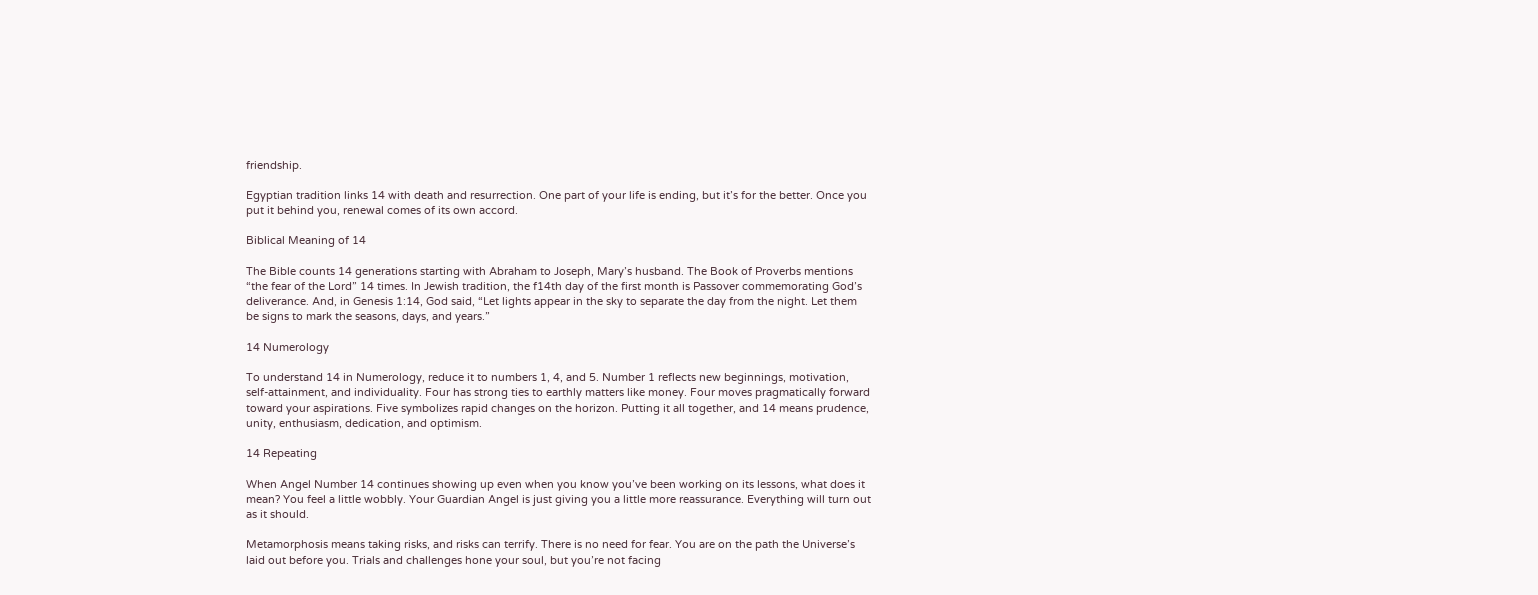friendship.

Egyptian tradition links 14 with death and resurrection. One part of your life is ending, but it’s for the better. Once you put it behind you, renewal comes of its own accord.

Biblical Meaning of 14

The Bible counts 14 generations starting with Abraham to Joseph, Mary’s husband. The Book of Proverbs mentions “the fear of the Lord” 14 times. In Jewish tradition, the f14th day of the first month is Passover commemorating God’s deliverance. And, in Genesis 1:14, God said, “Let lights appear in the sky to separate the day from the night. Let them be signs to mark the seasons, days, and years.”

14 Numerology

To understand 14 in Numerology, reduce it to numbers 1, 4, and 5. Number 1 reflects new beginnings, motivation, self-attainment, and individuality. Four has strong ties to earthly matters like money. Four moves pragmatically forward toward your aspirations. Five symbolizes rapid changes on the horizon. Putting it all together, and 14 means prudence, unity, enthusiasm, dedication, and optimism.

14 Repeating

When Angel Number 14 continues showing up even when you know you’ve been working on its lessons, what does it mean? You feel a little wobbly. Your Guardian Angel is just giving you a little more reassurance. Everything will turn out as it should.

Metamorphosis means taking risks, and risks can terrify. There is no need for fear. You are on the path the Universe’s laid out before you. Trials and challenges hone your soul, but you’re not facing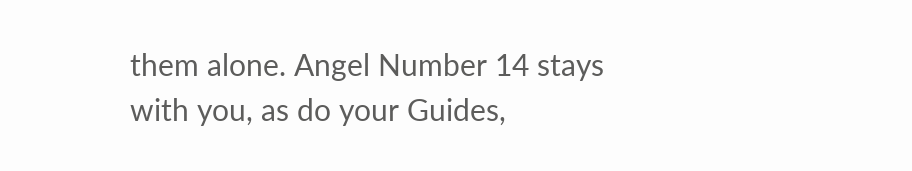them alone. Angel Number 14 stays with you, as do your Guides,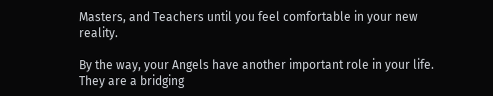Masters, and Teachers until you feel comfortable in your new reality.

By the way, your Angels have another important role in your life. They are a bridging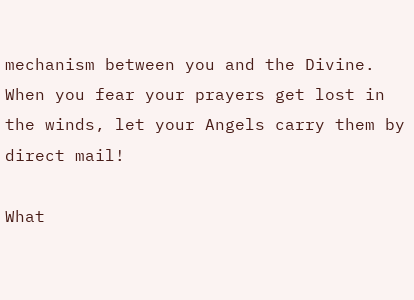mechanism between you and the Divine. When you fear your prayers get lost in the winds, let your Angels carry them by direct mail!

What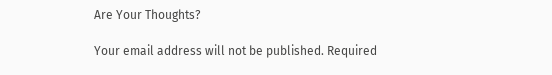Are Your Thoughts?

Your email address will not be published. Required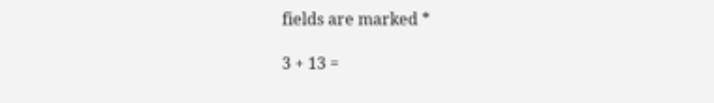fields are marked *

3 + 13 =